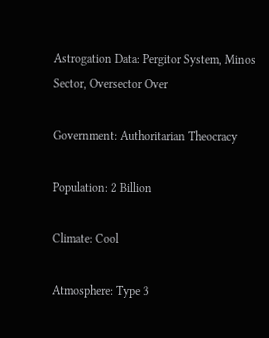Astrogation Data: Pergitor System, Minos Sector, Oversector Over

Government: Authoritarian Theocracy

Population: 2 Billion

Climate: Cool

Atmosphere: Type 3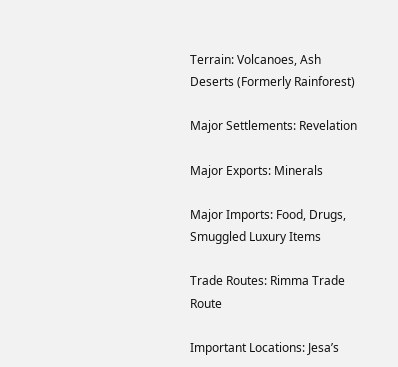Terrain: Volcanoes, Ash Deserts (Formerly Rainforest)

Major Settlements: Revelation

Major Exports: Minerals

Major Imports: Food, Drugs, Smuggled Luxury Items

Trade Routes: Rimma Trade Route

Important Locations: Jesa’s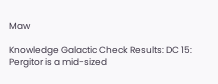Maw

Knowledge Galactic Check Results: DC 15: Pergitor is a mid-sized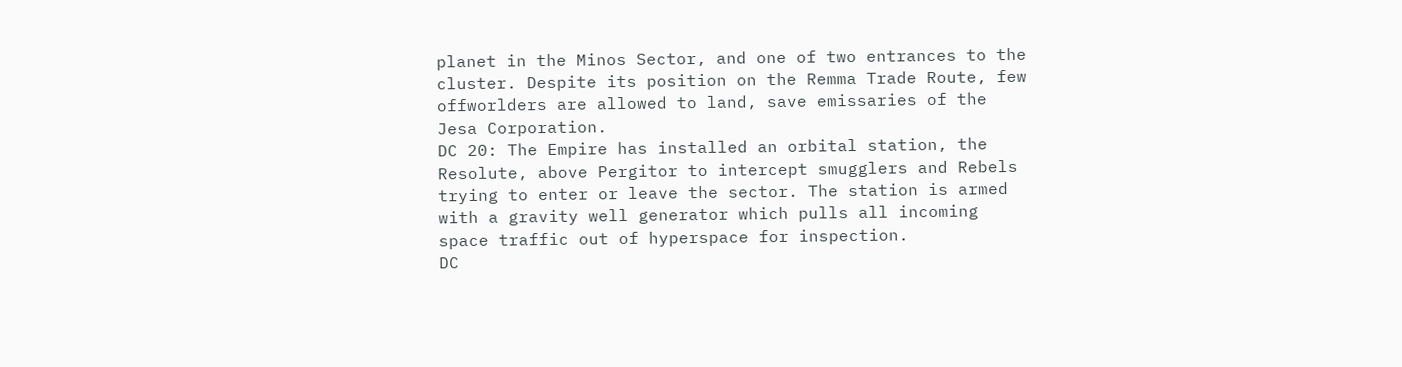planet in the Minos Sector, and one of two entrances to the cluster. Despite its position on the Remma Trade Route, few offworlders are allowed to land, save emissaries of the Jesa Corporation.
DC 20: The Empire has installed an orbital station, the Resolute, above Pergitor to intercept smugglers and Rebels trying to enter or leave the sector. The station is armed with a gravity well generator which pulls all incoming space traffic out of hyperspace for inspection.
DC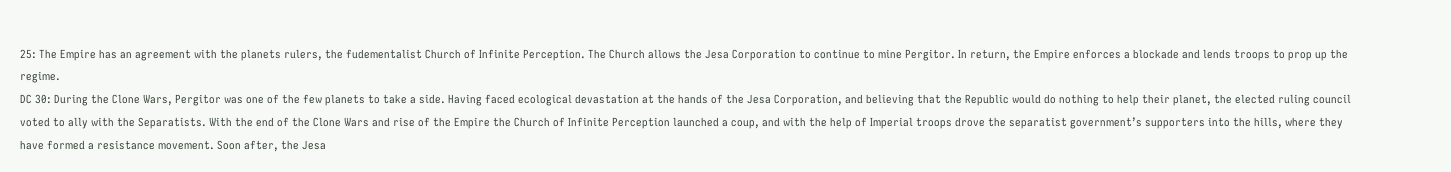25: The Empire has an agreement with the planets rulers, the fudementalist Church of Infinite Perception. The Church allows the Jesa Corporation to continue to mine Pergitor. In return, the Empire enforces a blockade and lends troops to prop up the regime.
DC 30: During the Clone Wars, Pergitor was one of the few planets to take a side. Having faced ecological devastation at the hands of the Jesa Corporation, and believing that the Republic would do nothing to help their planet, the elected ruling council voted to ally with the Separatists. With the end of the Clone Wars and rise of the Empire the Church of Infinite Perception launched a coup, and with the help of Imperial troops drove the separatist government’s supporters into the hills, where they have formed a resistance movement. Soon after, the Jesa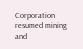Corporation resumed mining and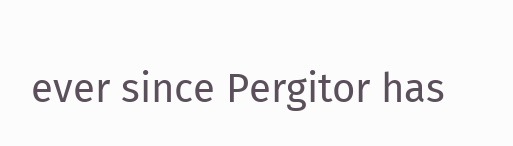ever since Pergitor has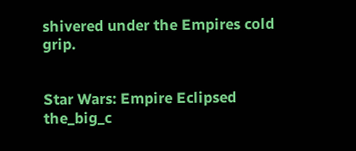shivered under the Empires cold grip.


Star Wars: Empire Eclipsed the_big_c